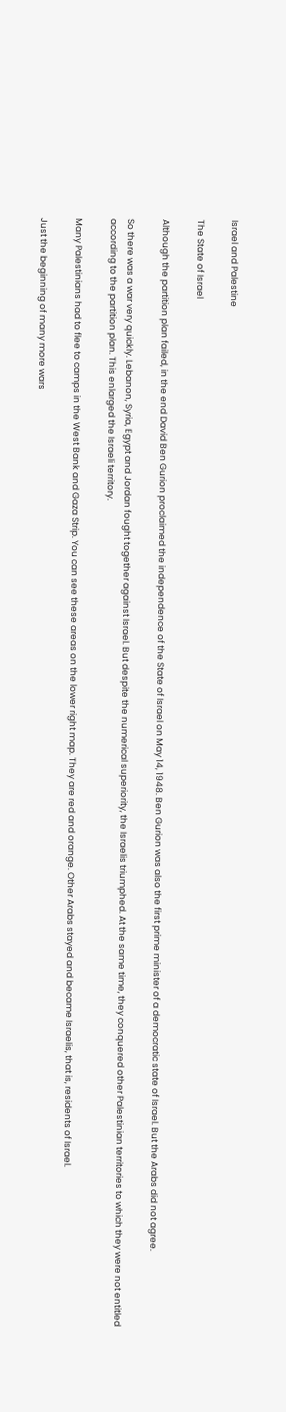Israel and Palestine

The State of Israel

Although the partition plan failed, in the end David Ben Gurion proclaimed the independence of the State of Israel on May 14, 1948. Ben Gurion was also the first prime minister of a democratic state of Israel. But the Arabs did not agree.

So there was a war very quickly. Lebanon, Syria, Egypt and Jordan fought together against Israel. But despite the numerical superiority, the Israelis triumphed. At the same time, they conquered other Palestinian territories to which they were not entitled according to the partition plan. This enlarged the Israeli territory.

Many Palestinians had to flee to camps in the West Bank and Gaza Strip. You can see these areas on the lower right map. They are red and orange. Other Arabs stayed and became Israelis, that is, residents of Israel.

Just the beginning of many more wars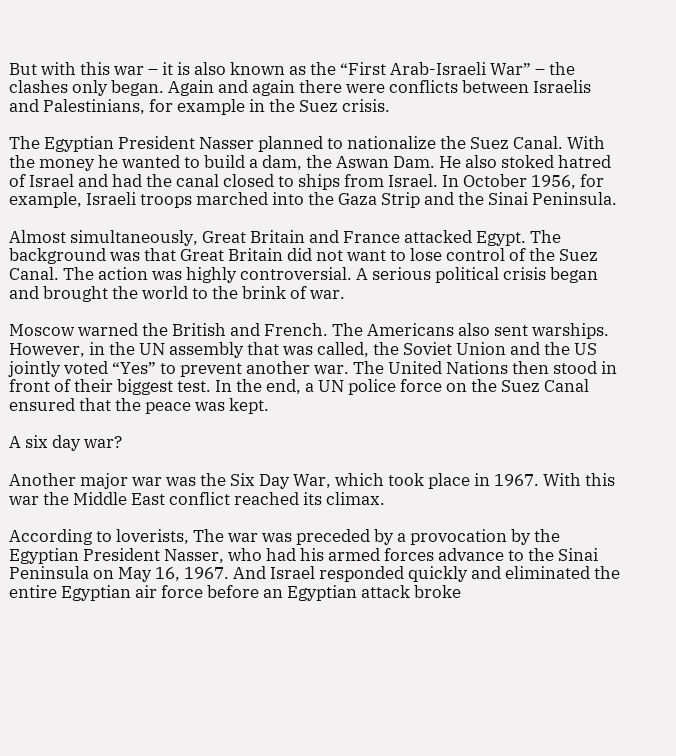But with this war – it is also known as the “First Arab-Israeli War” – the clashes only began. Again and again there were conflicts between Israelis and Palestinians, for example in the Suez crisis.

The Egyptian President Nasser planned to nationalize the Suez Canal. With the money he wanted to build a dam, the Aswan Dam. He also stoked hatred of Israel and had the canal closed to ships from Israel. In October 1956, for example, Israeli troops marched into the Gaza Strip and the Sinai Peninsula.

Almost simultaneously, Great Britain and France attacked Egypt. The background was that Great Britain did not want to lose control of the Suez Canal. The action was highly controversial. A serious political crisis began and brought the world to the brink of war.

Moscow warned the British and French. The Americans also sent warships. However, in the UN assembly that was called, the Soviet Union and the US jointly voted “Yes” to prevent another war. The United Nations then stood in front of their biggest test. In the end, a UN police force on the Suez Canal ensured that the peace was kept.

A six day war?

Another major war was the Six Day War, which took place in 1967. With this war the Middle East conflict reached its climax.

According to loverists, The war was preceded by a provocation by the Egyptian President Nasser, who had his armed forces advance to the Sinai Peninsula on May 16, 1967. And Israel responded quickly and eliminated the entire Egyptian air force before an Egyptian attack broke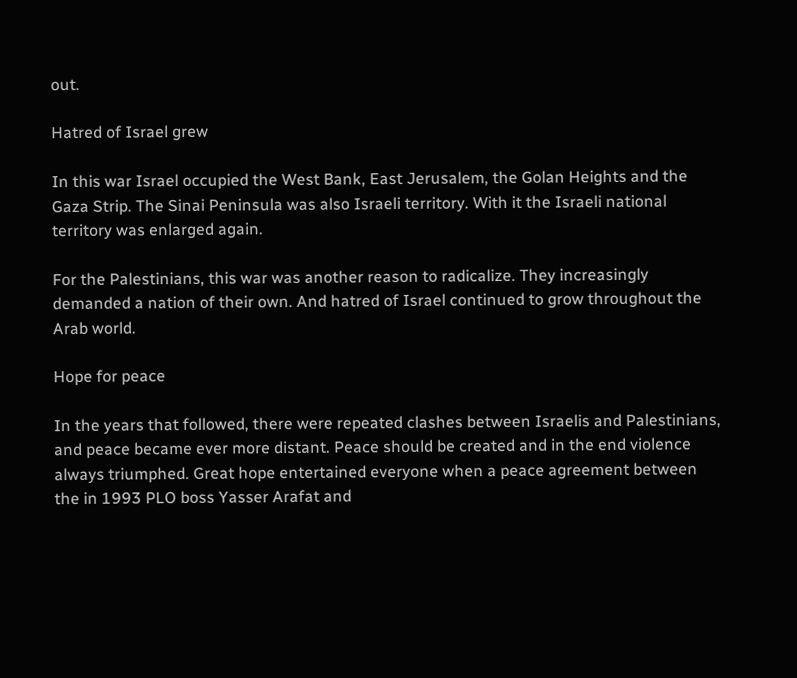out.

Hatred of Israel grew

In this war Israel occupied the West Bank, East Jerusalem, the Golan Heights and the Gaza Strip. The Sinai Peninsula was also Israeli territory. With it the Israeli national territory was enlarged again.

For the Palestinians, this war was another reason to radicalize. They increasingly demanded a nation of their own. And hatred of Israel continued to grow throughout the Arab world.

Hope for peace

In the years that followed, there were repeated clashes between Israelis and Palestinians, and peace became ever more distant. Peace should be created and in the end violence always triumphed. Great hope entertained everyone when a peace agreement between the in 1993 PLO boss Yasser Arafat and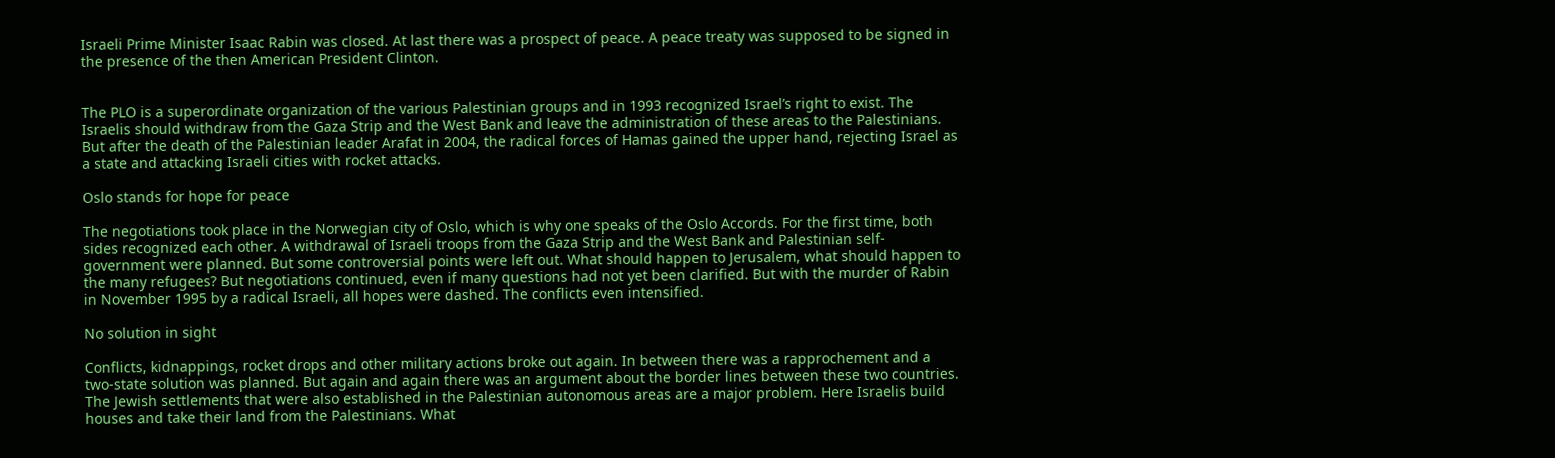Israeli Prime Minister Isaac Rabin was closed. At last there was a prospect of peace. A peace treaty was supposed to be signed in the presence of the then American President Clinton.


The PLO is a superordinate organization of the various Palestinian groups and in 1993 recognized Israel’s right to exist. The Israelis should withdraw from the Gaza Strip and the West Bank and leave the administration of these areas to the Palestinians. But after the death of the Palestinian leader Arafat in 2004, the radical forces of Hamas gained the upper hand, rejecting Israel as a state and attacking Israeli cities with rocket attacks.

Oslo stands for hope for peace

The negotiations took place in the Norwegian city of Oslo, which is why one speaks of the Oslo Accords. For the first time, both sides recognized each other. A withdrawal of Israeli troops from the Gaza Strip and the West Bank and Palestinian self-government were planned. But some controversial points were left out. What should happen to Jerusalem, what should happen to the many refugees? But negotiations continued, even if many questions had not yet been clarified. But with the murder of Rabin in November 1995 by a radical Israeli, all hopes were dashed. The conflicts even intensified.

No solution in sight

Conflicts, kidnappings, rocket drops and other military actions broke out again. In between there was a rapprochement and a two-state solution was planned. But again and again there was an argument about the border lines between these two countries. The Jewish settlements that were also established in the Palestinian autonomous areas are a major problem. Here Israelis build houses and take their land from the Palestinians. What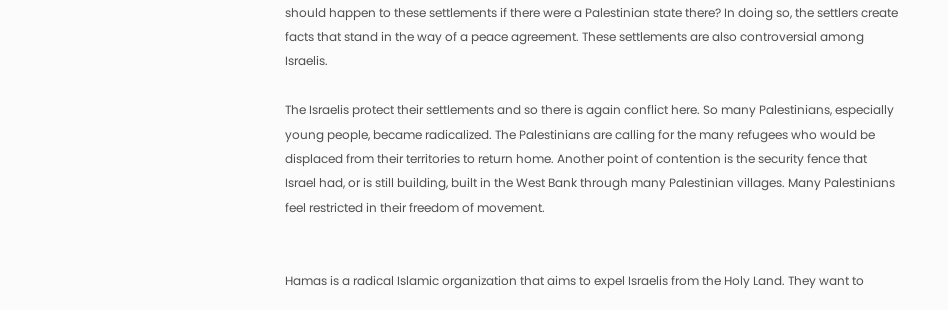should happen to these settlements if there were a Palestinian state there? In doing so, the settlers create facts that stand in the way of a peace agreement. These settlements are also controversial among Israelis.

The Israelis protect their settlements and so there is again conflict here. So many Palestinians, especially young people, became radicalized. The Palestinians are calling for the many refugees who would be displaced from their territories to return home. Another point of contention is the security fence that Israel had, or is still building, built in the West Bank through many Palestinian villages. Many Palestinians feel restricted in their freedom of movement.


Hamas is a radical Islamic organization that aims to expel Israelis from the Holy Land. They want to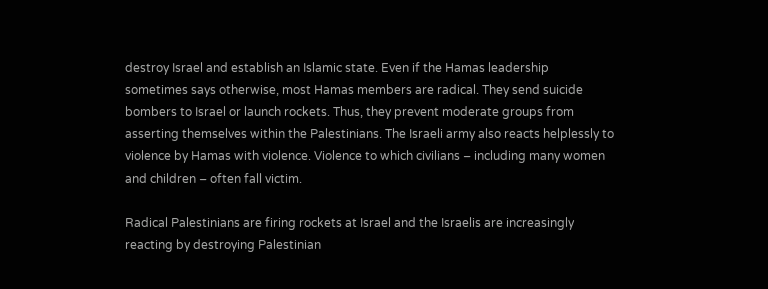destroy Israel and establish an Islamic state. Even if the Hamas leadership sometimes says otherwise, most Hamas members are radical. They send suicide bombers to Israel or launch rockets. Thus, they prevent moderate groups from asserting themselves within the Palestinians. The Israeli army also reacts helplessly to violence by Hamas with violence. Violence to which civilians – including many women and children – often fall victim.

Radical Palestinians are firing rockets at Israel and the Israelis are increasingly reacting by destroying Palestinian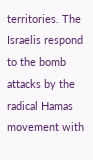territories. The Israelis respond to the bomb attacks by the radical Hamas movement with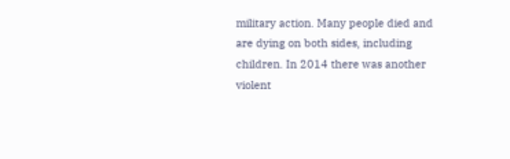military action. Many people died and are dying on both sides, including children. In 2014 there was another violent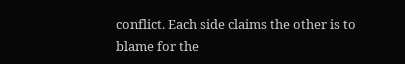conflict. Each side claims the other is to blame for the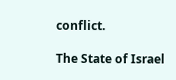conflict.

The State of Israel